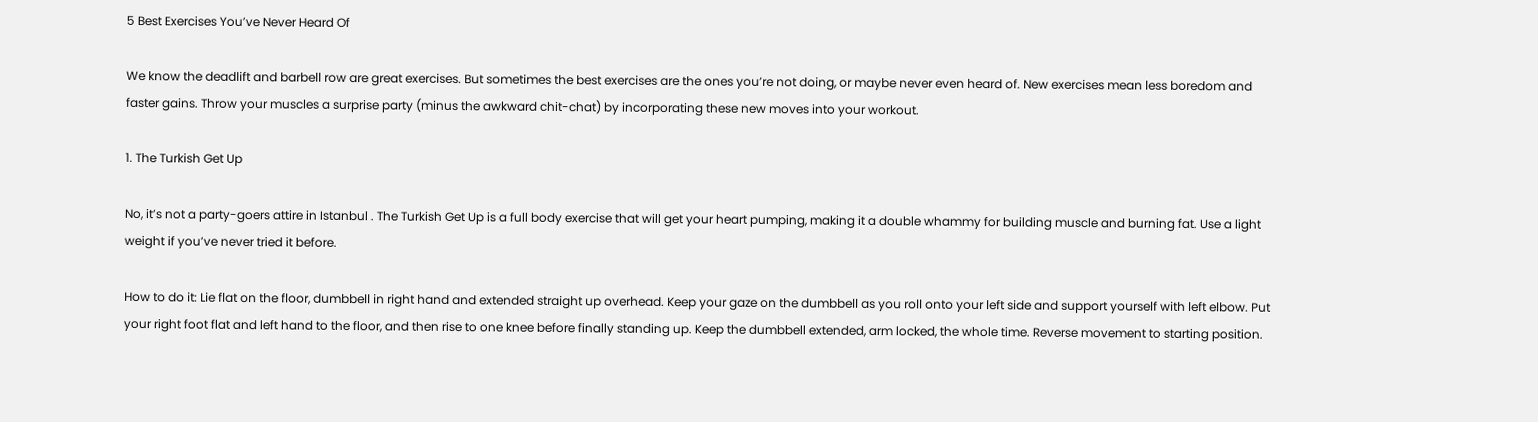5 Best Exercises You’ve Never Heard Of

We know the deadlift and barbell row are great exercises. But sometimes the best exercises are the ones you’re not doing, or maybe never even heard of. New exercises mean less boredom and faster gains. Throw your muscles a surprise party (minus the awkward chit-chat) by incorporating these new moves into your workout.

1. The Turkish Get Up

No, it’s not a party-goers attire in Istanbul . The Turkish Get Up is a full body exercise that will get your heart pumping, making it a double whammy for building muscle and burning fat. Use a light weight if you’ve never tried it before.

How to do it: Lie flat on the floor, dumbbell in right hand and extended straight up overhead. Keep your gaze on the dumbbell as you roll onto your left side and support yourself with left elbow. Put your right foot flat and left hand to the floor, and then rise to one knee before finally standing up. Keep the dumbbell extended, arm locked, the whole time. Reverse movement to starting position.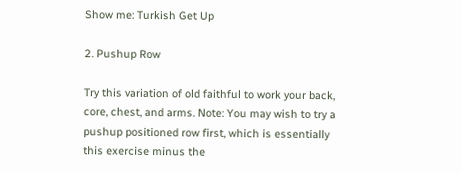Show me: Turkish Get Up

2. Pushup Row

Try this variation of old faithful to work your back, core, chest, and arms. Note: You may wish to try a pushup positioned row first, which is essentially this exercise minus the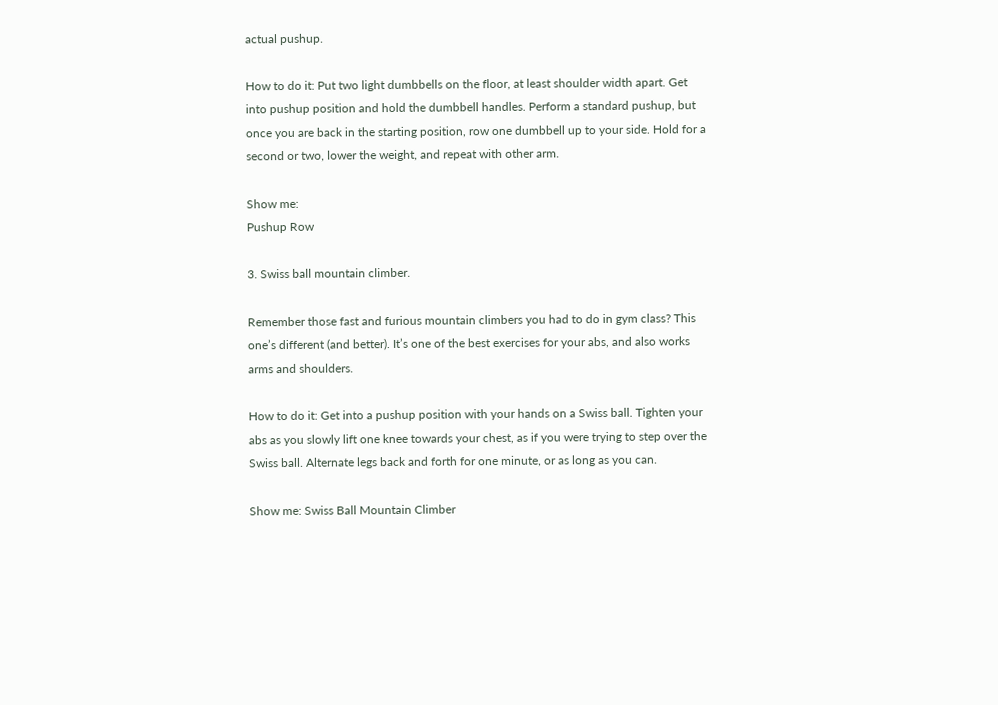actual pushup.

How to do it: Put two light dumbbells on the floor, at least shoulder width apart. Get into pushup position and hold the dumbbell handles. Perform a standard pushup, but once you are back in the starting position, row one dumbbell up to your side. Hold for a second or two, lower the weight, and repeat with other arm.

Show me:
Pushup Row

3. Swiss ball mountain climber.

Remember those fast and furious mountain climbers you had to do in gym class? This one’s different (and better). It’s one of the best exercises for your abs, and also works arms and shoulders.

How to do it: Get into a pushup position with your hands on a Swiss ball. Tighten your abs as you slowly lift one knee towards your chest, as if you were trying to step over the Swiss ball. Alternate legs back and forth for one minute, or as long as you can.

Show me: Swiss Ball Mountain Climber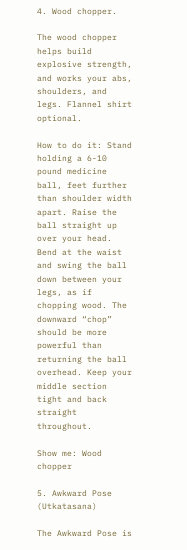4. Wood chopper.

The wood chopper helps build explosive strength, and works your abs, shoulders, and legs. Flannel shirt optional.

How to do it: Stand holding a 6-10 pound medicine ball, feet further than shoulder width apart. Raise the ball straight up over your head. Bend at the waist and swing the ball down between your legs, as if chopping wood. The downward “chop” should be more powerful than returning the ball overhead. Keep your middle section tight and back straight throughout.

Show me: Wood chopper

5. Awkward Pose (Utkatasana)

The Awkward Pose is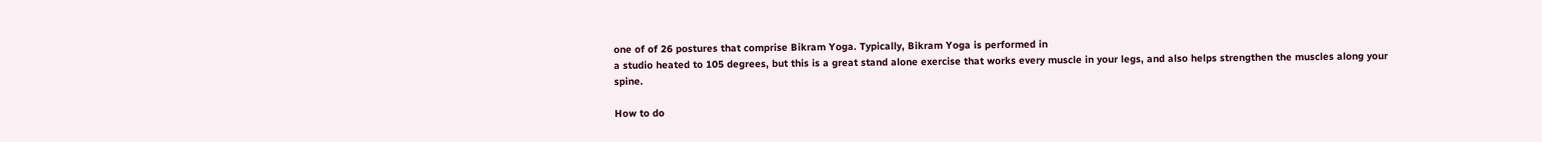one of of 26 postures that comprise Bikram Yoga. Typically, Bikram Yoga is performed in
a studio heated to 105 degrees, but this is a great stand alone exercise that works every muscle in your legs, and also helps strengthen the muscles along your spine.

How to do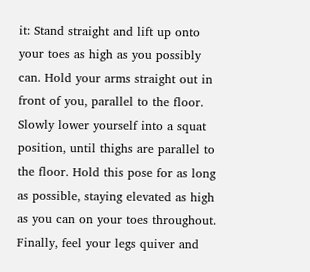it: Stand straight and lift up onto your toes as high as you possibly can. Hold your arms straight out in front of you, parallel to the floor. Slowly lower yourself into a squat position, until thighs are parallel to the floor. Hold this pose for as long as possible, staying elevated as high as you can on your toes throughout. Finally, feel your legs quiver and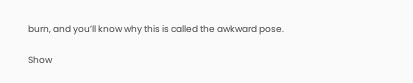burn, and you’ll know why this is called the awkward pose.

Show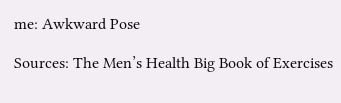me: Awkward Pose

Sources: The Men’s Health Big Book of Exercises